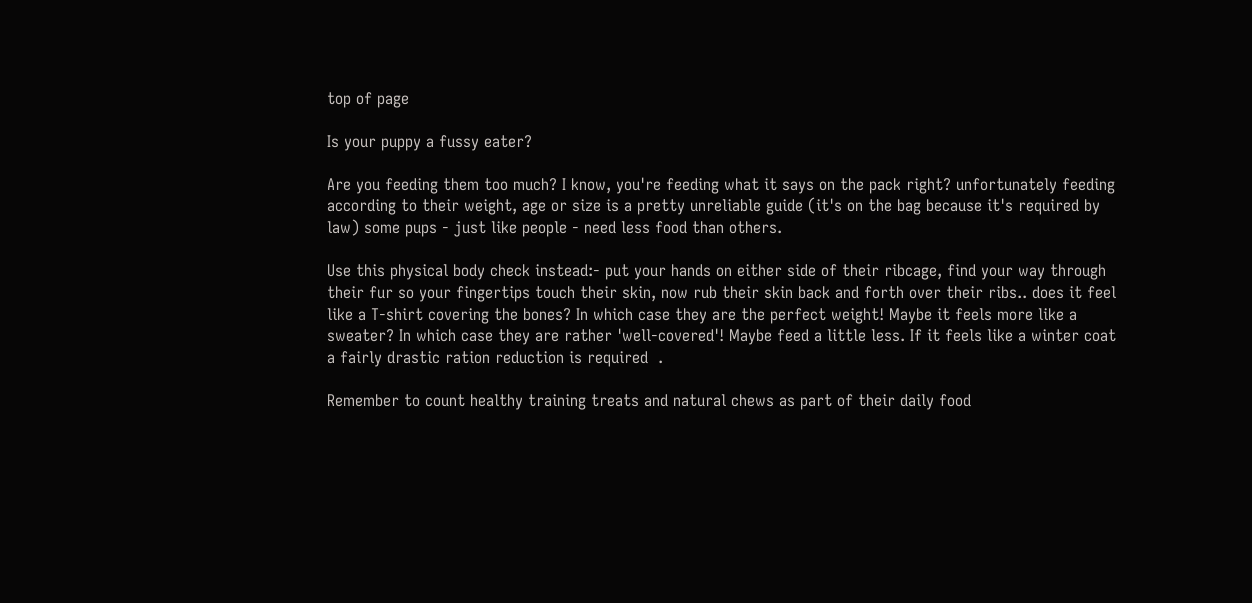top of page

Is your puppy a fussy eater?

Are you feeding them too much? I know, you're feeding what it says on the pack right? unfortunately feeding according to their weight, age or size is a pretty unreliable guide (it's on the bag because it's required by law) some pups - just like people - need less food than others.

Use this physical body check instead:- put your hands on either side of their ribcage, find your way through their fur so your fingertips touch their skin, now rub their skin back and forth over their ribs.. does it feel like a T-shirt covering the bones? In which case they are the perfect weight! Maybe it feels more like a sweater? In which case they are rather 'well-covered'! Maybe feed a little less. If it feels like a winter coat a fairly drastic ration reduction is required  .

Remember to count healthy training treats and natural chews as part of their daily food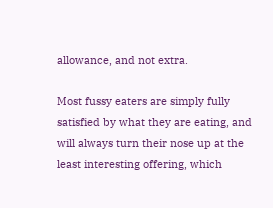allowance, and not extra.

Most fussy eaters are simply fully satisfied by what they are eating, and will always turn their nose up at the least interesting offering, which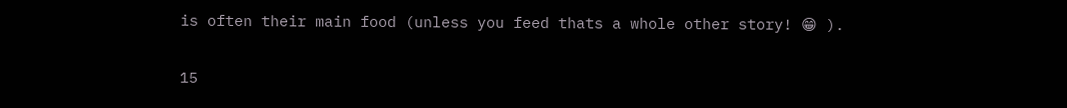is often their main food (unless you feed thats a whole other story! 😁 ).

15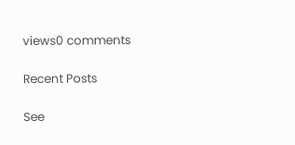views0 comments

Recent Posts

See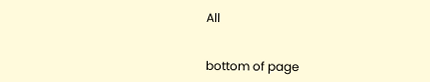All


bottom of page